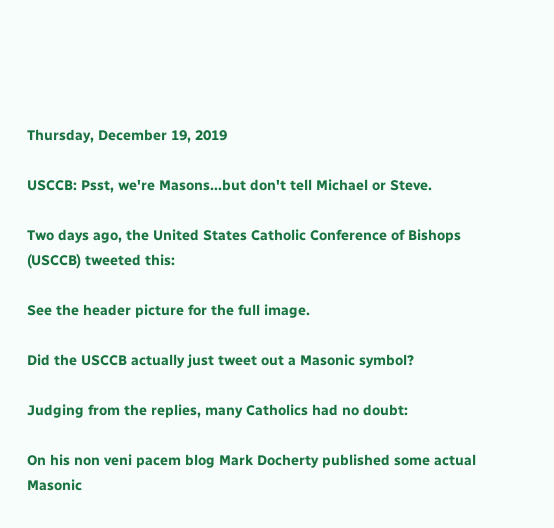Thursday, December 19, 2019

USCCB: Psst, we're Masons...but don't tell Michael or Steve.

Two days ago, the United States Catholic Conference of Bishops (USCCB) tweeted this:

See the header picture for the full image.

Did the USCCB actually just tweet out a Masonic symbol?

Judging from the replies, many Catholics had no doubt:

On his non veni pacem blog Mark Docherty published some actual Masonic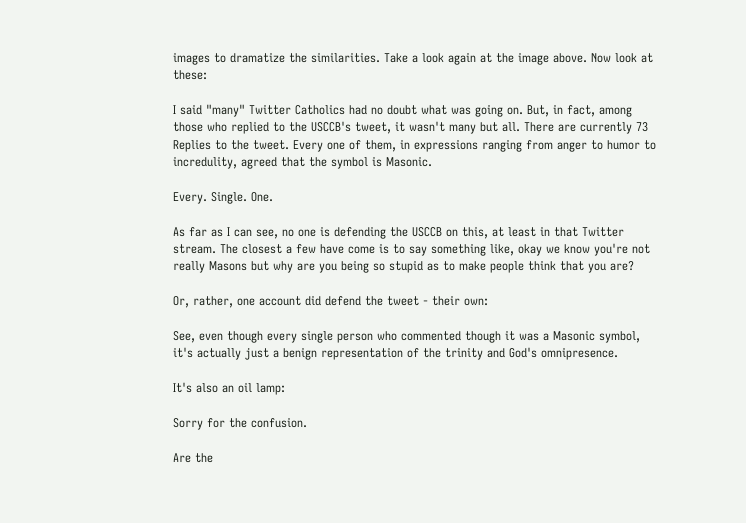images to dramatize the similarities. Take a look again at the image above. Now look at these:

I said "many" Twitter Catholics had no doubt what was going on. But, in fact, among those who replied to the USCCB's tweet, it wasn't many but all. There are currently 73 Replies to the tweet. Every one of them, in expressions ranging from anger to humor to incredulity, agreed that the symbol is Masonic.

Every. Single. One.

As far as I can see, no one is defending the USCCB on this, at least in that Twitter stream. The closest a few have come is to say something like, okay we know you're not really Masons but why are you being so stupid as to make people think that you are?

Or, rather, one account did defend the tweet - their own:

See, even though every single person who commented though it was a Masonic symbol, it's actually just a benign representation of the trinity and God's omnipresence.

It's also an oil lamp:

Sorry for the confusion.

Are the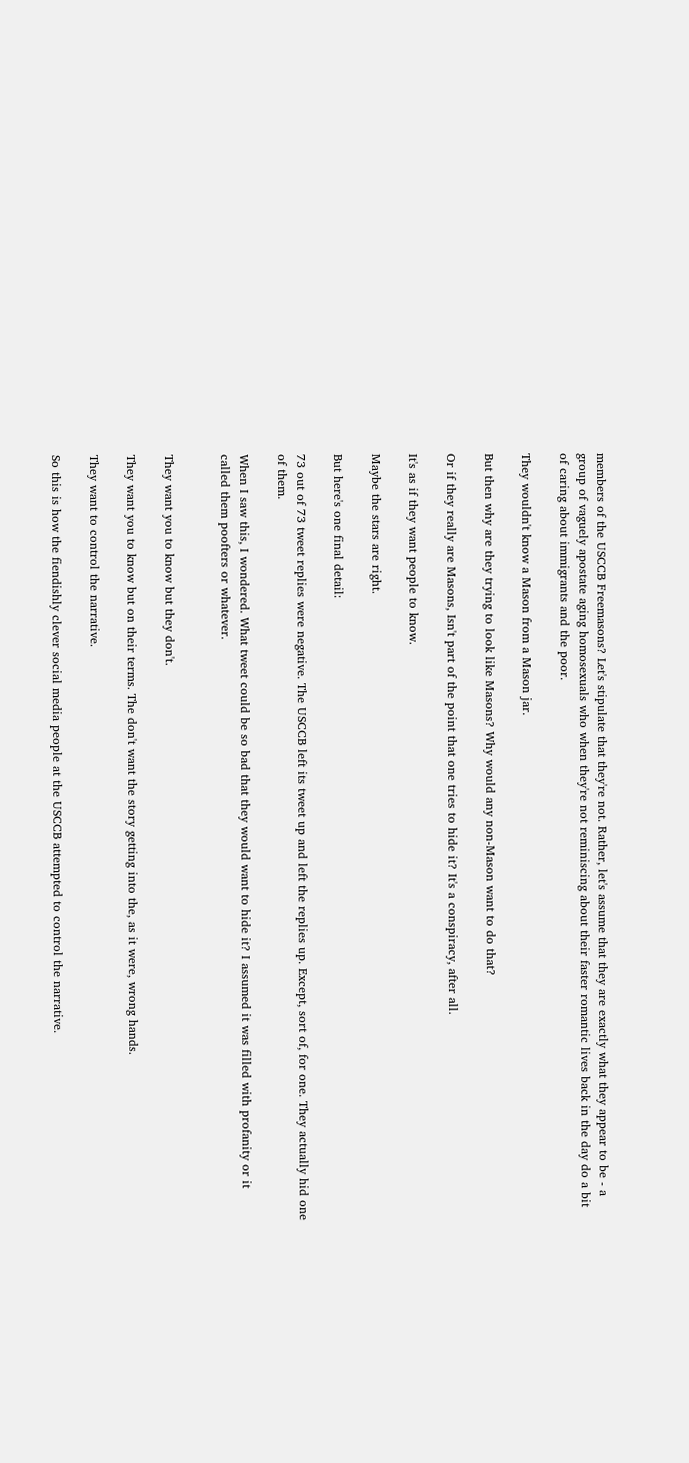members of the USCCB Freemasons? Let's stipulate that they're not. Rather, let's assume that they are exactly what they appear to be - a group of vaguely apostate aging homosexuals who when they're not reminiscing about their faster romantic lives back in the day do a bit of caring about immigrants and the poor.

They wouldn't know a Mason from a Mason jar.

But then why are they trying to look like Masons? Why would any non-Mason want to do that?

Or if they really are Masons, Isn't part of the point that one tries to hide it? It's a conspiracy, after all.

It's as if they want people to know.

Maybe the stars are right.

But here's one final detail:

73 out of 73 tweet replies were negative. The USCCB left its tweet up and left the replies up. Except, sort of, for one. They actually hid one of them.

When I saw this, I wondered. What tweet could be so bad that they would want to hide it? I assumed it was filled with profanity or it called them poofters or whatever.


They want you to know but they don't.

They want you to know but on their terms. The don't want the story getting into the, as it were, wrong hands.

They want to control the narrative.

So this is how the fiendishly clever social media people at the USCCB attempted to control the narrative.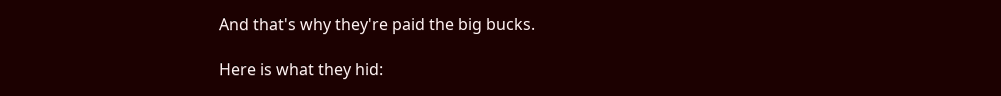And that's why they're paid the big bucks.

Here is what they hid: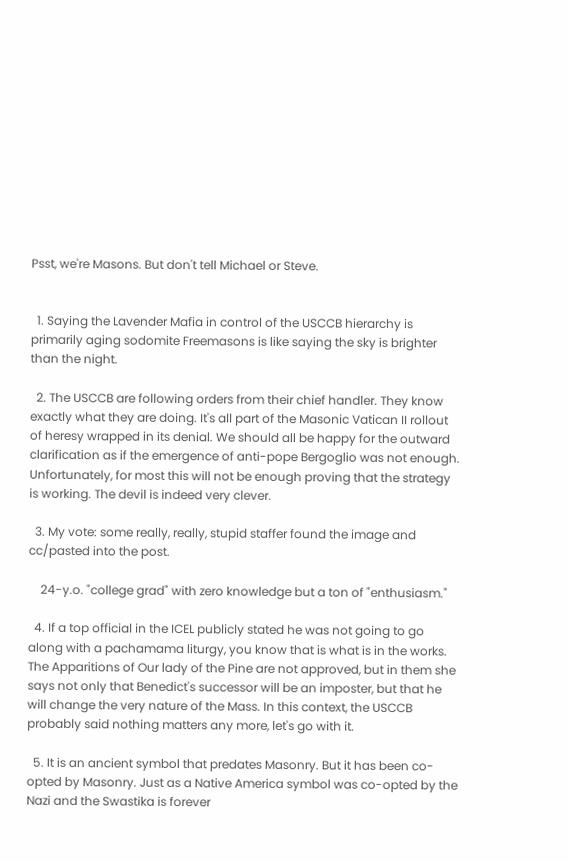Psst, we're Masons. But don't tell Michael or Steve.


  1. Saying the Lavender Mafia in control of the USCCB hierarchy is primarily aging sodomite Freemasons is like saying the sky is brighter than the night.

  2. The USCCB are following orders from their chief handler. They know exactly what they are doing. It's all part of the Masonic Vatican II rollout of heresy wrapped in its denial. We should all be happy for the outward clarification as if the emergence of anti-pope Bergoglio was not enough. Unfortunately, for most this will not be enough proving that the strategy is working. The devil is indeed very clever.

  3. My vote: some really, really, stupid staffer found the image and cc/pasted into the post.

    24-y.o. "college grad" with zero knowledge but a ton of "enthusiasm."

  4. If a top official in the ICEL publicly stated he was not going to go along with a pachamama liturgy, you know that is what is in the works. The Apparitions of Our lady of the Pine are not approved, but in them she says not only that Benedict's successor will be an imposter, but that he will change the very nature of the Mass. In this context, the USCCB probably said nothing matters any more, let's go with it.

  5. It is an ancient symbol that predates Masonry. But it has been co-opted by Masonry. Just as a Native America symbol was co-opted by the Nazi and the Swastika is forever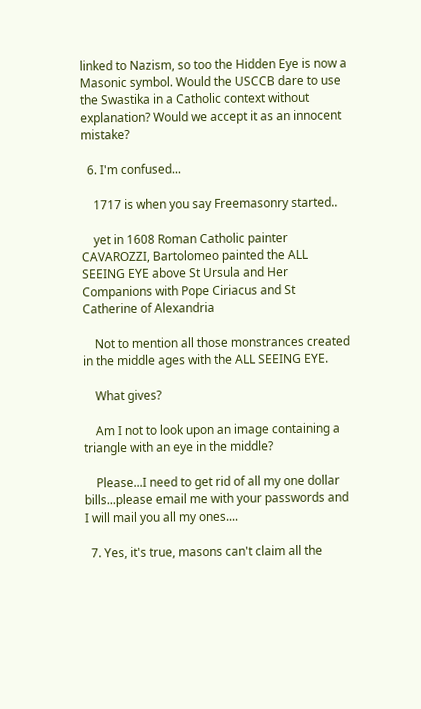linked to Nazism, so too the Hidden Eye is now a Masonic symbol. Would the USCCB dare to use the Swastika in a Catholic context without explanation? Would we accept it as an innocent mistake?

  6. I'm confused...

    1717 is when you say Freemasonry started..

    yet in 1608 Roman Catholic painter CAVAROZZI, Bartolomeo painted the ALL SEEING EYE above St Ursula and Her Companions with Pope Ciriacus and St Catherine of Alexandria

    Not to mention all those monstrances created in the middle ages with the ALL SEEING EYE.

    What gives?

    Am I not to look upon an image containing a triangle with an eye in the middle?

    Please...I need to get rid of all my one dollar bills...please email me with your passwords and I will mail you all my ones....

  7. Yes, it's true, masons can't claim all the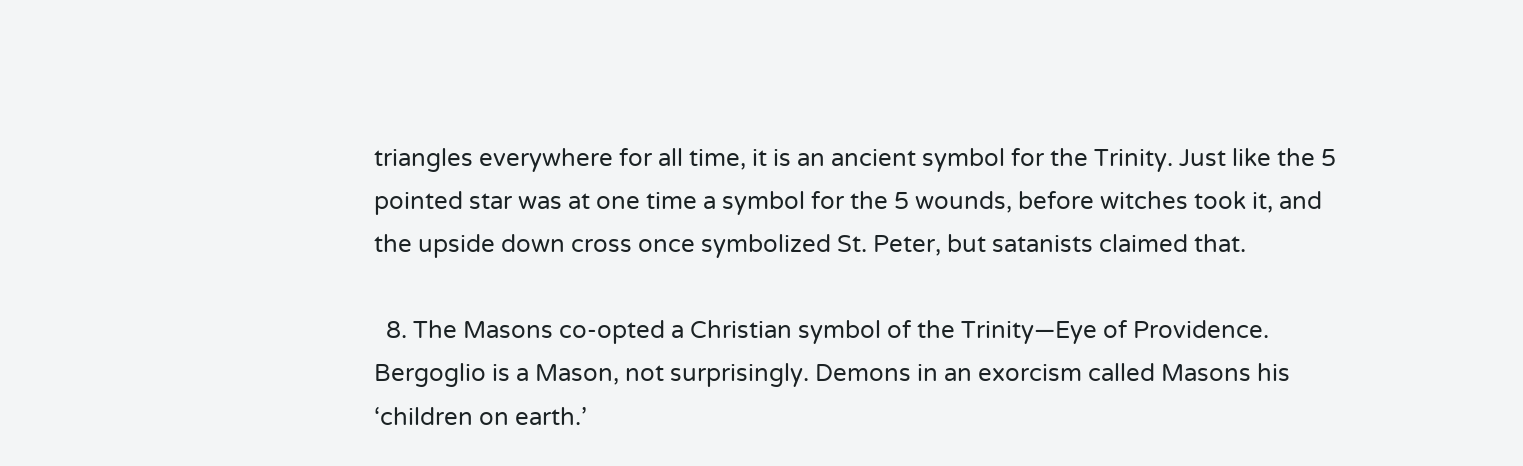triangles everywhere for all time, it is an ancient symbol for the Trinity. Just like the 5 pointed star was at one time a symbol for the 5 wounds, before witches took it, and the upside down cross once symbolized St. Peter, but satanists claimed that.

  8. The Masons co-opted a Christian symbol of the Trinity—Eye of Providence. Bergoglio is a Mason, not surprisingly. Demons in an exorcism called Masons his ‘children on earth.’